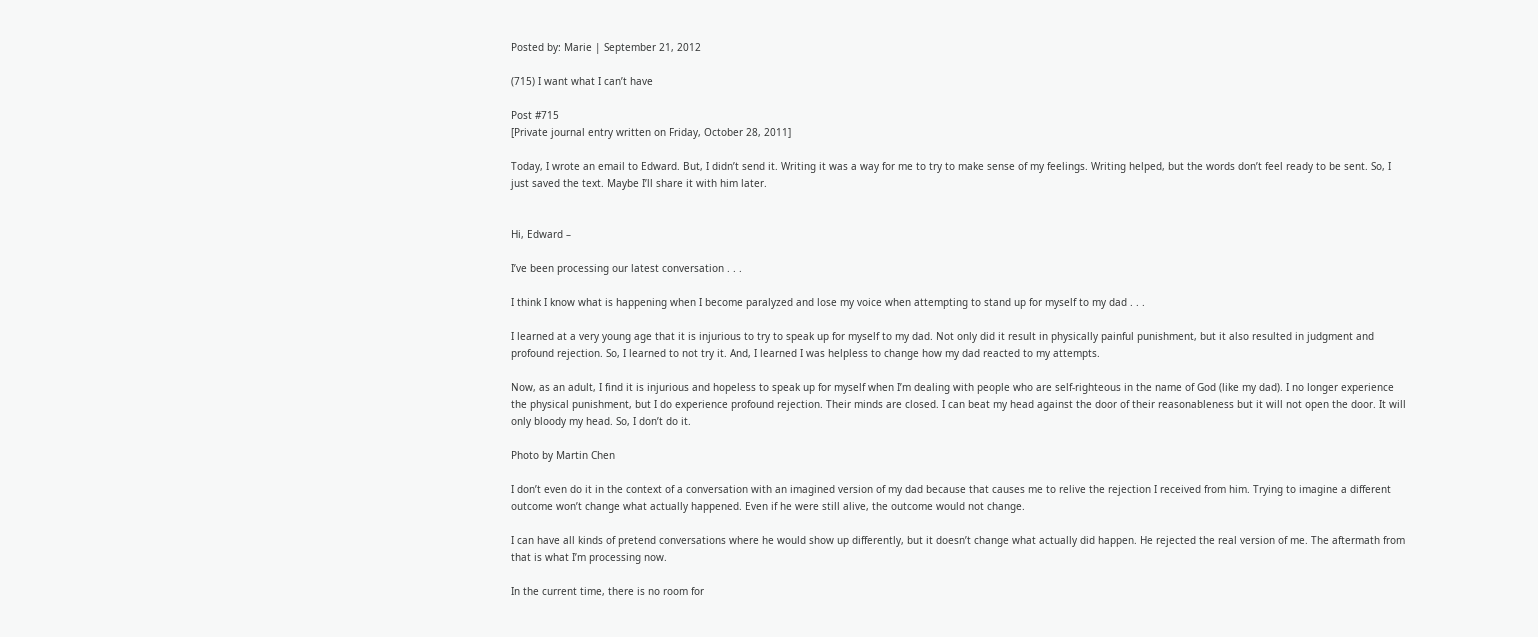Posted by: Marie | September 21, 2012

(715) I want what I can’t have

Post #715
[Private journal entry written on Friday, October 28, 2011]

Today, I wrote an email to Edward. But, I didn’t send it. Writing it was a way for me to try to make sense of my feelings. Writing helped, but the words don’t feel ready to be sent. So, I just saved the text. Maybe I’ll share it with him later.


Hi, Edward –

I’ve been processing our latest conversation . . .

I think I know what is happening when I become paralyzed and lose my voice when attempting to stand up for myself to my dad . . .

I learned at a very young age that it is injurious to try to speak up for myself to my dad. Not only did it result in physically painful punishment, but it also resulted in judgment and profound rejection. So, I learned to not try it. And, I learned I was helpless to change how my dad reacted to my attempts.

Now, as an adult, I find it is injurious and hopeless to speak up for myself when I’m dealing with people who are self-righteous in the name of God (like my dad). I no longer experience the physical punishment, but I do experience profound rejection. Their minds are closed. I can beat my head against the door of their reasonableness but it will not open the door. It will only bloody my head. So, I don’t do it.

Photo by Martin Chen

I don’t even do it in the context of a conversation with an imagined version of my dad because that causes me to relive the rejection I received from him. Trying to imagine a different outcome won’t change what actually happened. Even if he were still alive, the outcome would not change.

I can have all kinds of pretend conversations where he would show up differently, but it doesn’t change what actually did happen. He rejected the real version of me. The aftermath from that is what I’m processing now.

In the current time, there is no room for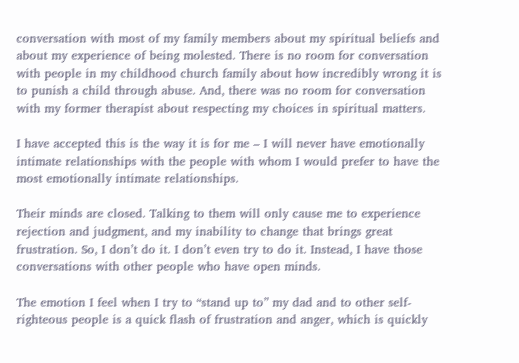conversation with most of my family members about my spiritual beliefs and about my experience of being molested. There is no room for conversation with people in my childhood church family about how incredibly wrong it is to punish a child through abuse. And, there was no room for conversation with my former therapist about respecting my choices in spiritual matters.

I have accepted this is the way it is for me – I will never have emotionally intimate relationships with the people with whom I would prefer to have the most emotionally intimate relationships.

Their minds are closed. Talking to them will only cause me to experience rejection and judgment, and my inability to change that brings great frustration. So, I don’t do it. I don’t even try to do it. Instead, I have those conversations with other people who have open minds.

The emotion I feel when I try to “stand up to” my dad and to other self-righteous people is a quick flash of frustration and anger, which is quickly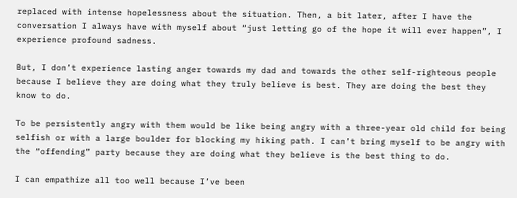replaced with intense hopelessness about the situation. Then, a bit later, after I have the conversation I always have with myself about “just letting go of the hope it will ever happen”, I experience profound sadness.

But, I don’t experience lasting anger towards my dad and towards the other self-righteous people because I believe they are doing what they truly believe is best. They are doing the best they know to do.

To be persistently angry with them would be like being angry with a three-year old child for being selfish or with a large boulder for blocking my hiking path. I can’t bring myself to be angry with the “offending” party because they are doing what they believe is the best thing to do.

I can empathize all too well because I’ve been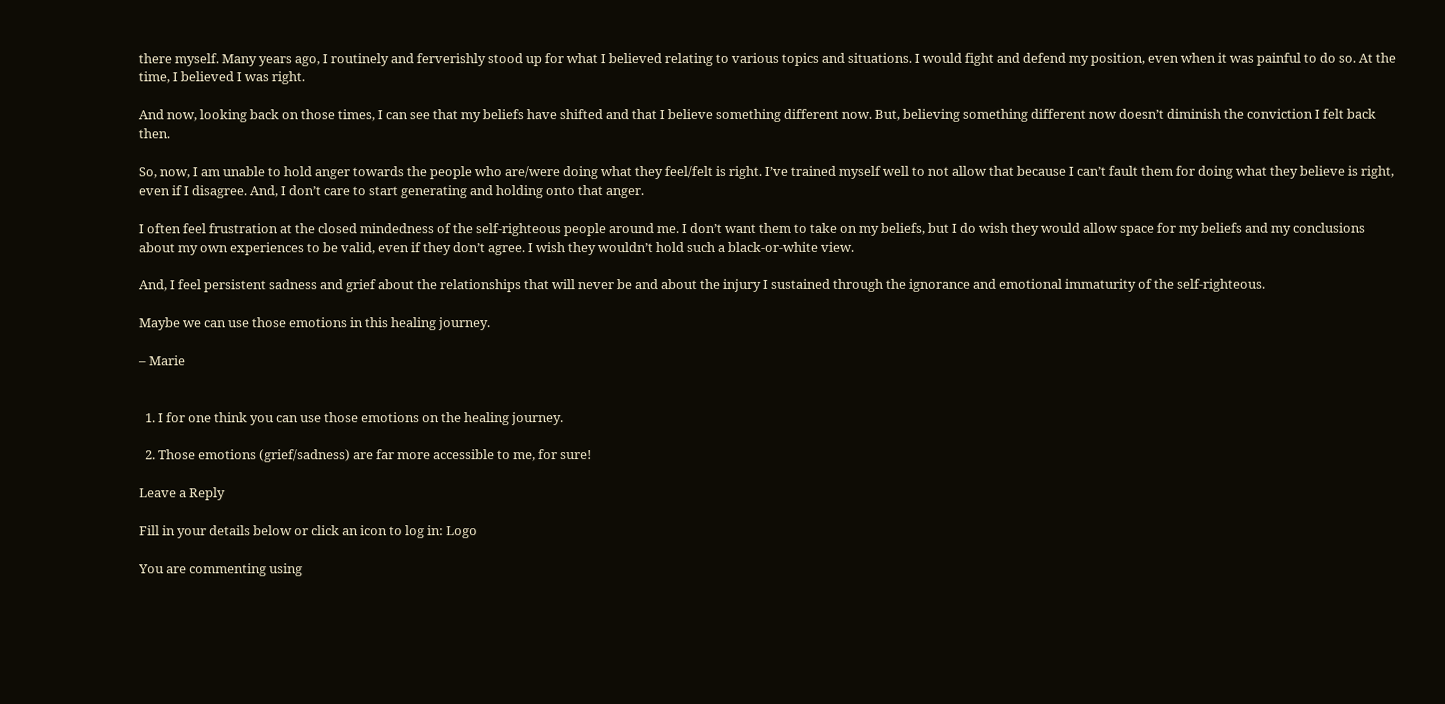there myself. Many years ago, I routinely and ferverishly stood up for what I believed relating to various topics and situations. I would fight and defend my position, even when it was painful to do so. At the time, I believed I was right.

And now, looking back on those times, I can see that my beliefs have shifted and that I believe something different now. But, believing something different now doesn’t diminish the conviction I felt back then.

So, now, I am unable to hold anger towards the people who are/were doing what they feel/felt is right. I’ve trained myself well to not allow that because I can’t fault them for doing what they believe is right, even if I disagree. And, I don’t care to start generating and holding onto that anger.

I often feel frustration at the closed mindedness of the self-righteous people around me. I don’t want them to take on my beliefs, but I do wish they would allow space for my beliefs and my conclusions about my own experiences to be valid, even if they don’t agree. I wish they wouldn’t hold such a black-or-white view.

And, I feel persistent sadness and grief about the relationships that will never be and about the injury I sustained through the ignorance and emotional immaturity of the self-righteous.

Maybe we can use those emotions in this healing journey.

– Marie


  1. I for one think you can use those emotions on the healing journey.

  2. Those emotions (grief/sadness) are far more accessible to me, for sure!

Leave a Reply

Fill in your details below or click an icon to log in: Logo

You are commenting using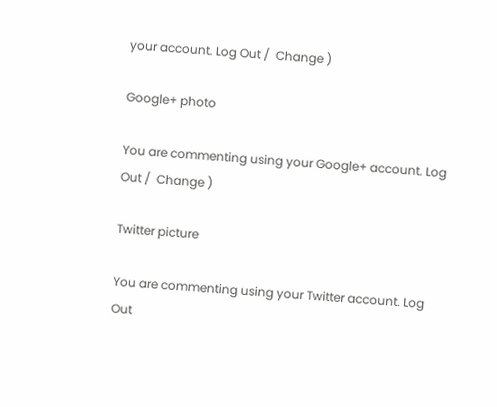your account. Log Out /  Change )

Google+ photo

You are commenting using your Google+ account. Log Out /  Change )

Twitter picture

You are commenting using your Twitter account. Log Out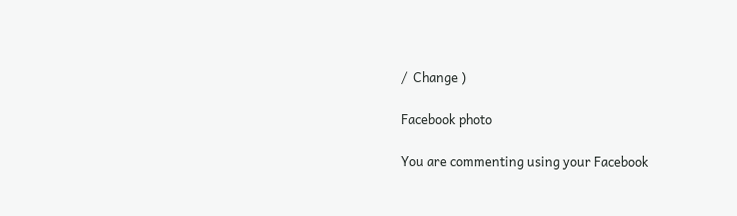/  Change )

Facebook photo

You are commenting using your Facebook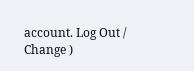account. Log Out /  Change )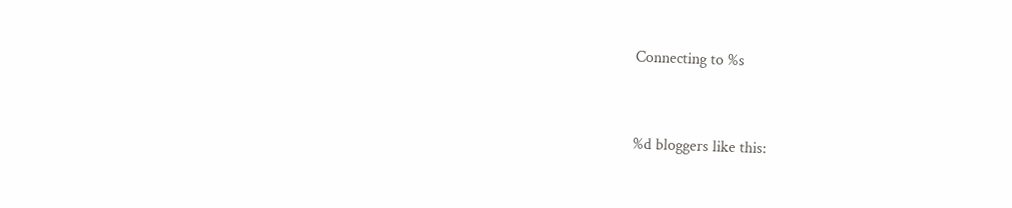Connecting to %s


%d bloggers like this: